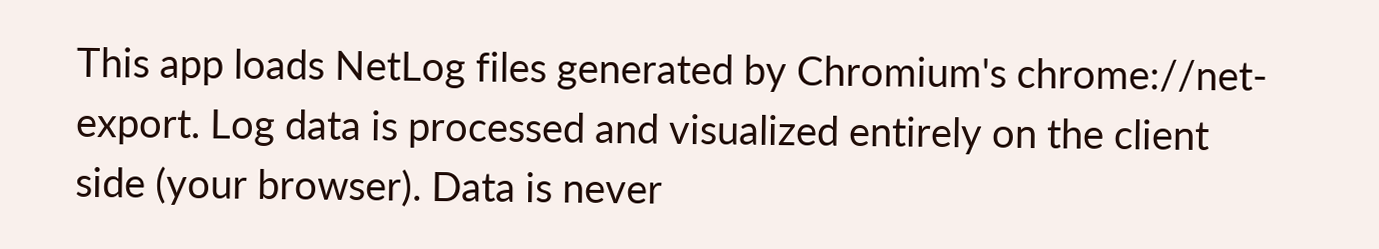This app loads NetLog files generated by Chromium's chrome://net-export. Log data is processed and visualized entirely on the client side (your browser). Data is never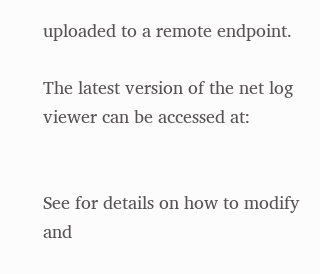uploaded to a remote endpoint.

The latest version of the net log viewer can be accessed at:


See for details on how to modify and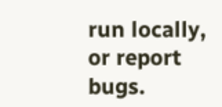run locally, or report bugs.